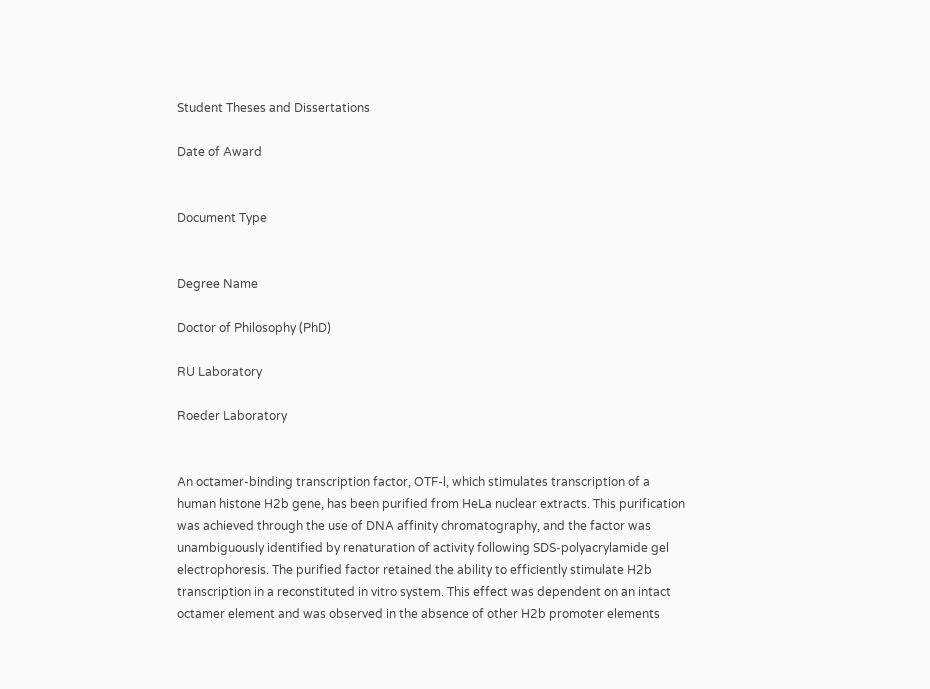Student Theses and Dissertations

Date of Award


Document Type


Degree Name

Doctor of Philosophy (PhD)

RU Laboratory

Roeder Laboratory


An octamer-binding transcription factor, OTF-l, which stimulates transcription of a human histone H2b gene, has been purified from HeLa nuclear extracts. This purification was achieved through the use of DNA affinity chromatography, and the factor was unambiguously identified by renaturation of activity following SDS-polyacrylamide gel electrophoresis. The purified factor retained the ability to efficiently stimulate H2b transcription in a reconstituted in vitro system. This effect was dependent on an intact octamer element and was observed in the absence of other H2b promoter elements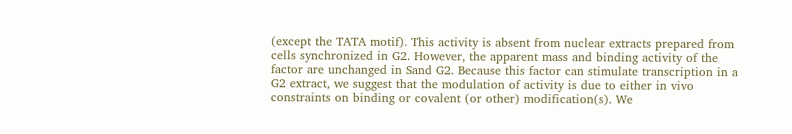(except the TATA motif). This activity is absent from nuclear extracts prepared from cells synchronized in G2. However, the apparent mass and binding activity of the factor are unchanged in Sand G2. Because this factor can stimulate transcription in a G2 extract, we suggest that the modulation of activity is due to either in vivo constraints on binding or covalent (or other) modification(s). We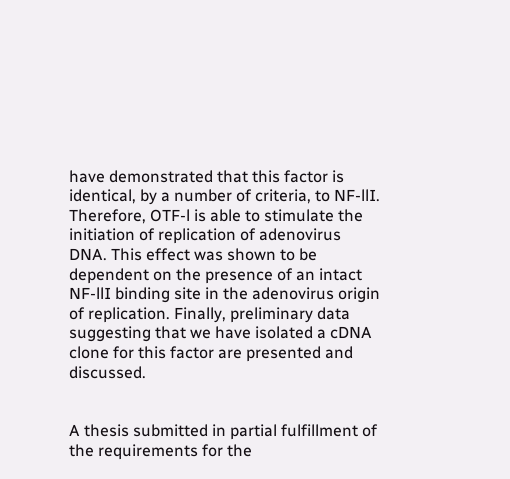have demonstrated that this factor is identical, by a number of criteria, to NF-llI. Therefore, OTF-l is able to stimulate the initiation of replication of adenovirus DNA. This effect was shown to be dependent on the presence of an intact NF-llI binding site in the adenovirus origin of replication. Finally, preliminary data suggesting that we have isolated a cDNA clone for this factor are presented and discussed.


A thesis submitted in partial fulfillment of the requirements for the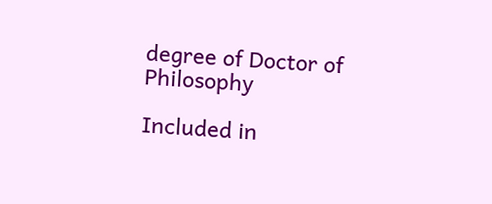degree of Doctor of Philosophy

Included in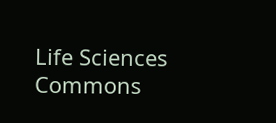Life Sciences Commons